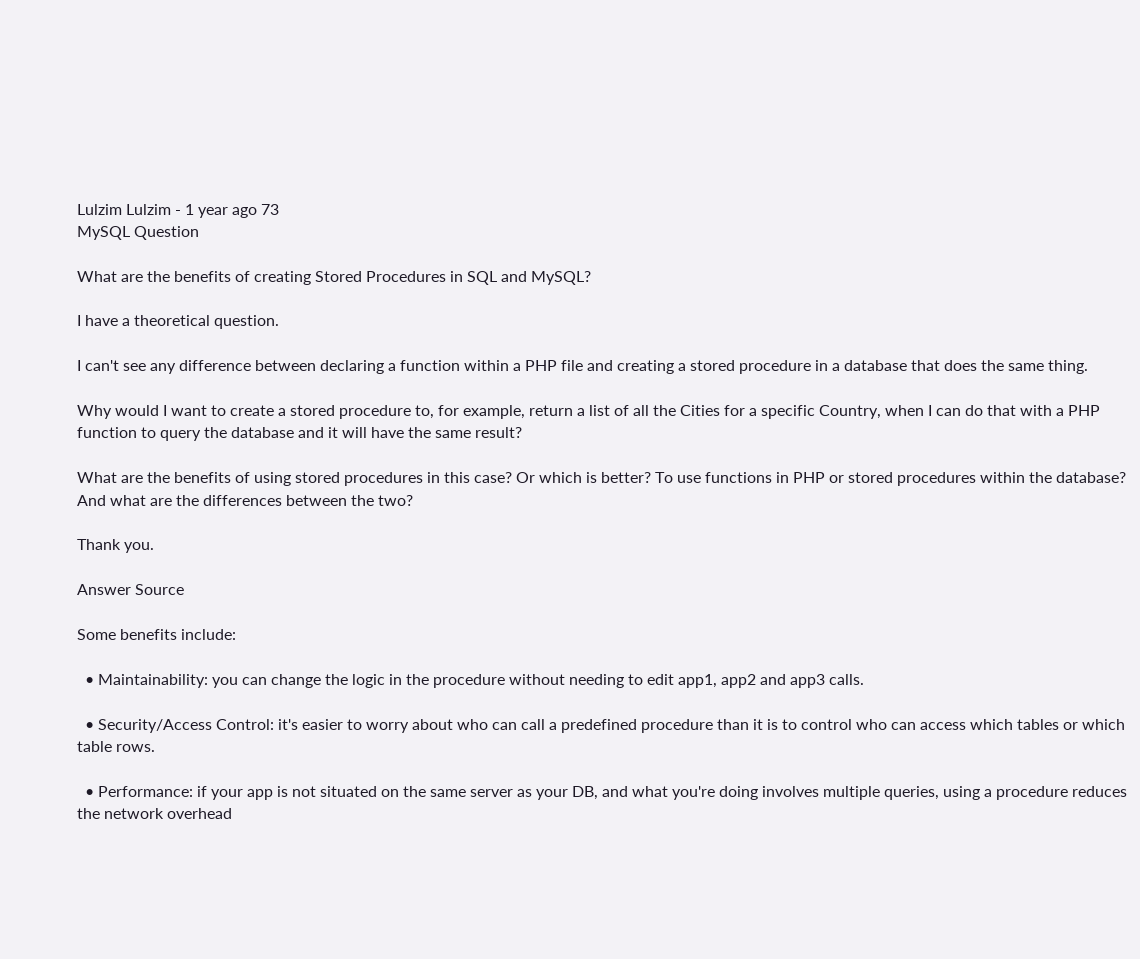Lulzim Lulzim - 1 year ago 73
MySQL Question

What are the benefits of creating Stored Procedures in SQL and MySQL?

I have a theoretical question.

I can't see any difference between declaring a function within a PHP file and creating a stored procedure in a database that does the same thing.

Why would I want to create a stored procedure to, for example, return a list of all the Cities for a specific Country, when I can do that with a PHP function to query the database and it will have the same result?

What are the benefits of using stored procedures in this case? Or which is better? To use functions in PHP or stored procedures within the database? And what are the differences between the two?

Thank you.

Answer Source

Some benefits include:

  • Maintainability: you can change the logic in the procedure without needing to edit app1, app2 and app3 calls.

  • Security/Access Control: it's easier to worry about who can call a predefined procedure than it is to control who can access which tables or which table rows.

  • Performance: if your app is not situated on the same server as your DB, and what you're doing involves multiple queries, using a procedure reduces the network overhead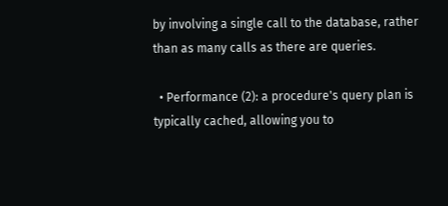by involving a single call to the database, rather than as many calls as there are queries.

  • Performance (2): a procedure's query plan is typically cached, allowing you to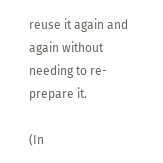reuse it again and again without needing to re-prepare it.

(In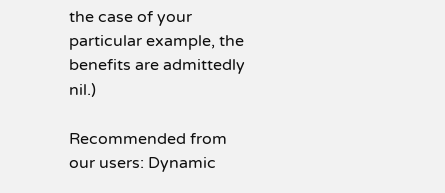the case of your particular example, the benefits are admittedly nil.)

Recommended from our users: Dynamic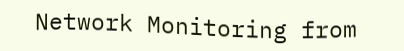Network Monitoring from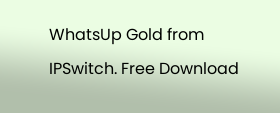WhatsUp Gold from IPSwitch. Free Download